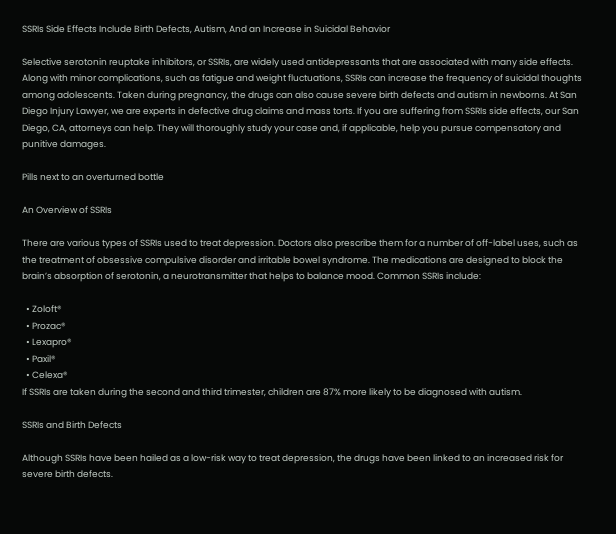SSRIs Side Effects Include Birth Defects, Autism, And an Increase in Suicidal Behavior

Selective serotonin reuptake inhibitors, or SSRIs, are widely used antidepressants that are associated with many side effects. Along with minor complications, such as fatigue and weight fluctuations, SSRIs can increase the frequency of suicidal thoughts among adolescents. Taken during pregnancy, the drugs can also cause severe birth defects and autism in newborns. At San Diego Injury Lawyer, we are experts in defective drug claims and mass torts. If you are suffering from SSRIs side effects, our San Diego, CA, attorneys can help. They will thoroughly study your case and, if applicable, help you pursue compensatory and punitive damages.

Pills next to an overturned bottle

An Overview of SSRIs

There are various types of SSRIs used to treat depression. Doctors also prescribe them for a number of off-label uses, such as the treatment of obsessive compulsive disorder and irritable bowel syndrome. The medications are designed to block the brain’s absorption of serotonin, a neurotransmitter that helps to balance mood. Common SSRIs include:

  • Zoloft®
  • Prozac®
  • Lexapro®
  • Paxil®
  • Celexa®
If SSRIs are taken during the second and third trimester, children are 87% more likely to be diagnosed with autism.

SSRIs and Birth Defects

Although SSRIs have been hailed as a low-risk way to treat depression, the drugs have been linked to an increased risk for severe birth defects.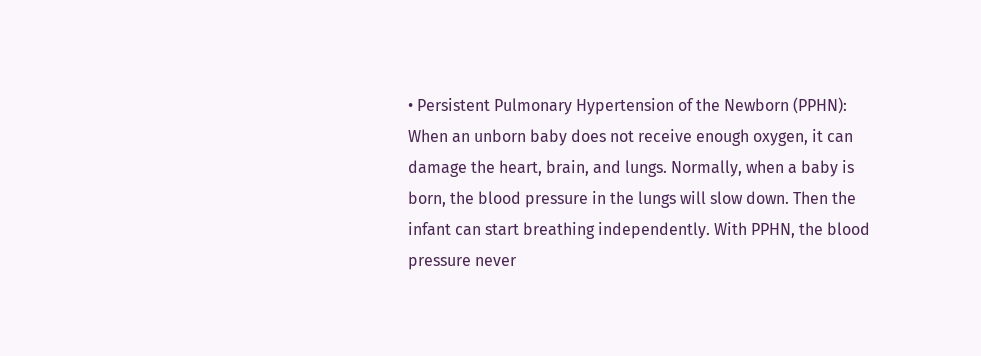• Persistent Pulmonary Hypertension of the Newborn (PPHN): When an unborn baby does not receive enough oxygen, it can damage the heart, brain, and lungs. Normally, when a baby is born, the blood pressure in the lungs will slow down. Then the infant can start breathing independently. With PPHN, the blood pressure never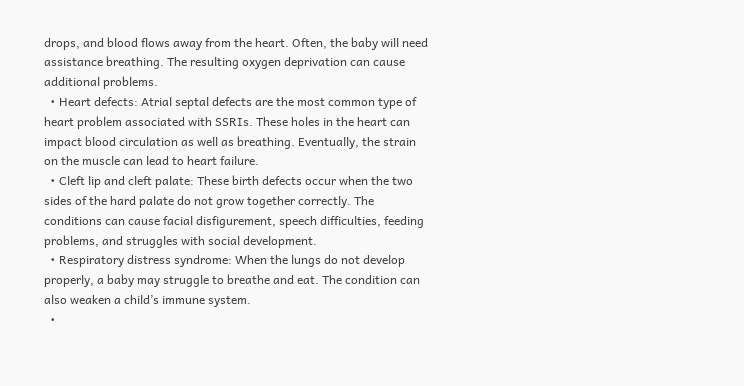drops, and blood flows away from the heart. Often, the baby will need assistance breathing. The resulting oxygen deprivation can cause additional problems.
  • Heart defects: Atrial septal defects are the most common type of heart problem associated with SSRIs. These holes in the heart can impact blood circulation as well as breathing. Eventually, the strain on the muscle can lead to heart failure.
  • Cleft lip and cleft palate: These birth defects occur when the two sides of the hard palate do not grow together correctly. The conditions can cause facial disfigurement, speech difficulties, feeding problems, and struggles with social development.
  • Respiratory distress syndrome: When the lungs do not develop properly, a baby may struggle to breathe and eat. The condition can also weaken a child’s immune system.
  •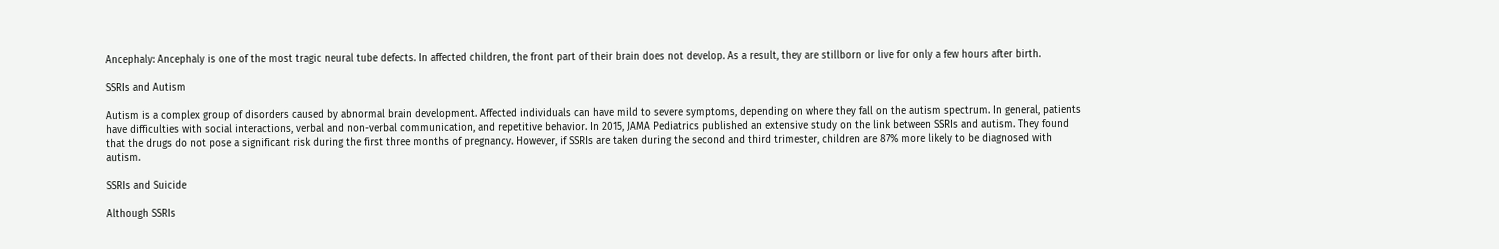Ancephaly: Ancephaly is one of the most tragic neural tube defects. In affected children, the front part of their brain does not develop. As a result, they are stillborn or live for only a few hours after birth.

SSRIs and Autism

Autism is a complex group of disorders caused by abnormal brain development. Affected individuals can have mild to severe symptoms, depending on where they fall on the autism spectrum. In general, patients have difficulties with social interactions, verbal and non-verbal communication, and repetitive behavior. In 2015, JAMA Pediatrics published an extensive study on the link between SSRIs and autism. They found that the drugs do not pose a significant risk during the first three months of pregnancy. However, if SSRIs are taken during the second and third trimester, children are 87% more likely to be diagnosed with autism.

SSRIs and Suicide

Although SSRIs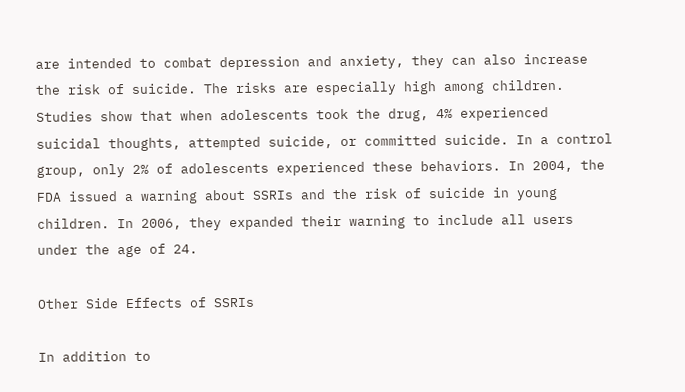are intended to combat depression and anxiety, they can also increase the risk of suicide. The risks are especially high among children. Studies show that when adolescents took the drug, 4% experienced suicidal thoughts, attempted suicide, or committed suicide. In a control group, only 2% of adolescents experienced these behaviors. In 2004, the FDA issued a warning about SSRIs and the risk of suicide in young children. In 2006, they expanded their warning to include all users under the age of 24.

Other Side Effects of SSRIs

In addition to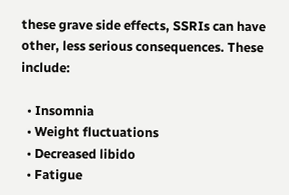these grave side effects, SSRIs can have other, less serious consequences. These include:

  • Insomnia
  • Weight fluctuations
  • Decreased libido
  • Fatigue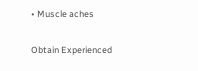• Muscle aches

Obtain Experienced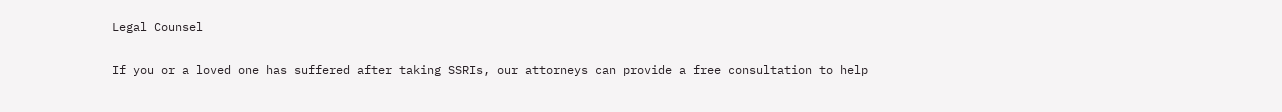Legal Counsel

If you or a loved one has suffered after taking SSRIs, our attorneys can provide a free consultation to help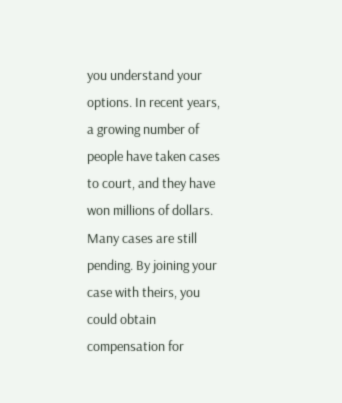you understand your options. In recent years, a growing number of people have taken cases to court, and they have won millions of dollars. Many cases are still pending. By joining your case with theirs, you could obtain compensation for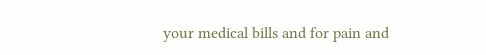your medical bills and for pain and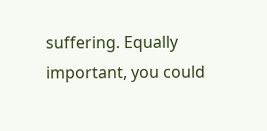suffering. Equally important, you could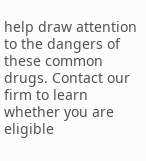help draw attention to the dangers of these common drugs. Contact our firm to learn whether you are eligible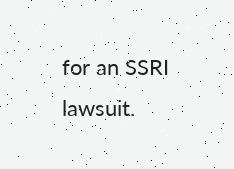for an SSRI lawsuit.